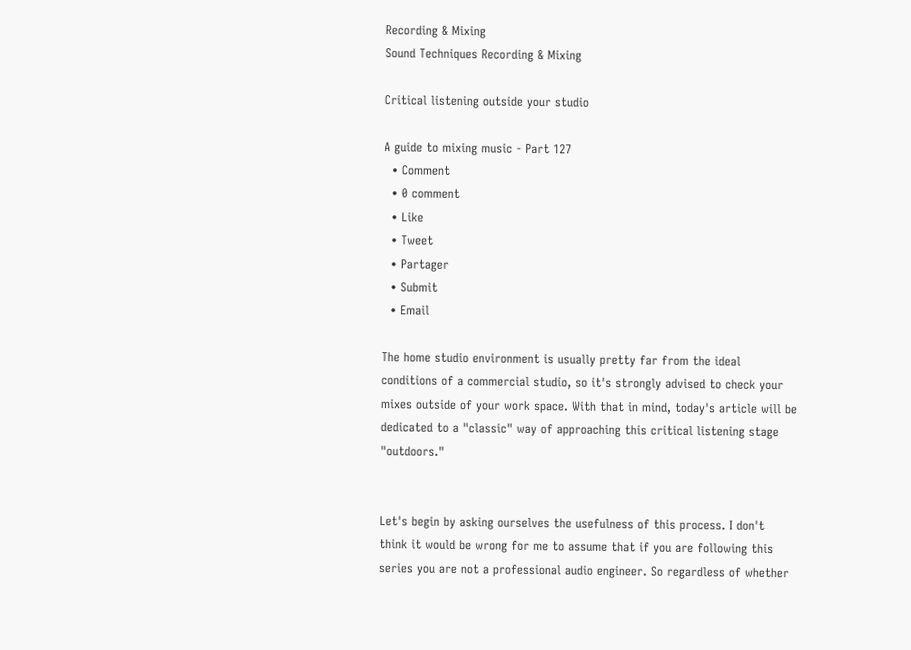Recording & Mixing
Sound Techniques Recording & Mixing

Critical listening outside your studio

A guide to mixing music - Part 127
  • Comment
  • 0 comment
  • Like
  • Tweet
  • Partager
  • Submit
  • Email

The home studio environment is usually pretty far from the ideal conditions of a commercial studio, so it's strongly advised to check your mixes outside of your work space. With that in mind, today's article will be dedicated to a "classic" way of approaching this critical listening stage "outdoors."


Let's begin by asking ourselves the usefulness of this process. I don't think it would be wrong for me to assume that if you are following this series you are not a professional audio engineer. So regardless of whether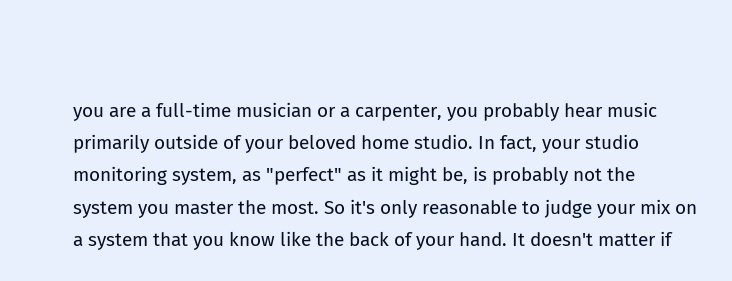you are a full-time musician or a carpenter, you probably hear music primarily outside of your beloved home studio. In fact, your studio monitoring system, as "perfect" as it might be, is probably not the system you master the most. So it's only reasonable to judge your mix on a system that you know like the back of your hand. It doesn't matter if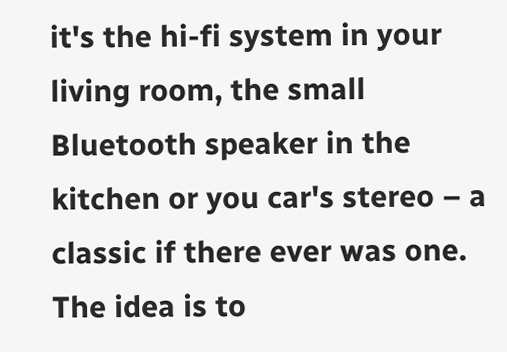it's the hi-fi system in your living room, the small Bluetooth speaker in the kitchen or you car's stereo – a classic if there ever was one. The idea is to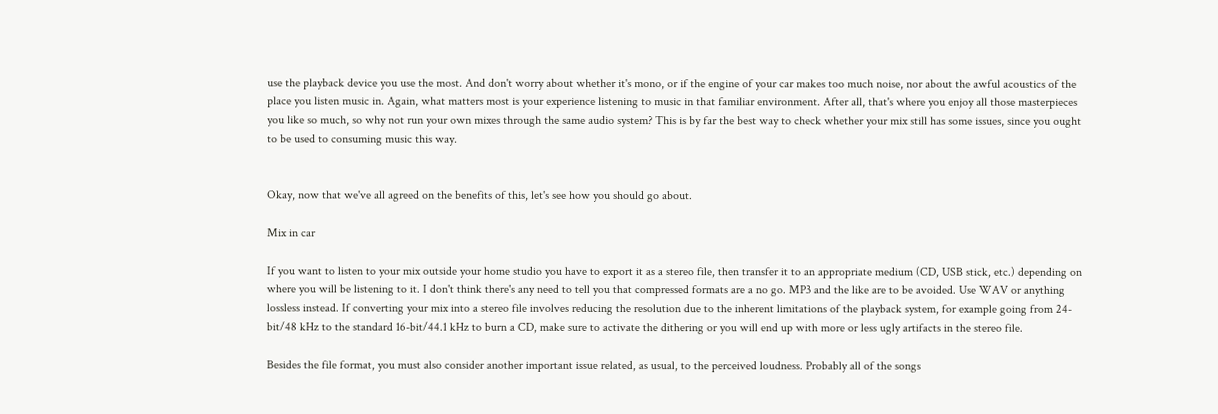use the playback device you use the most. And don't worry about whether it's mono, or if the engine of your car makes too much noise, nor about the awful acoustics of the place you listen music in. Again, what matters most is your experience listening to music in that familiar environment. After all, that's where you enjoy all those masterpieces you like so much, so why not run your own mixes through the same audio system? This is by far the best way to check whether your mix still has some issues, since you ought to be used to consuming music this way.


Okay, now that we've all agreed on the benefits of this, let's see how you should go about.

Mix in car

If you want to listen to your mix outside your home studio you have to export it as a stereo file, then transfer it to an appropriate medium (CD, USB stick, etc.) depending on where you will be listening to it. I don't think there's any need to tell you that compressed formats are a no go. MP3 and the like are to be avoided. Use WAV or anything lossless instead. If converting your mix into a stereo file involves reducing the resolution due to the inherent limitations of the playback system, for example going from 24-bit/48 kHz to the standard 16-bit/44.1 kHz to burn a CD, make sure to activate the dithering or you will end up with more or less ugly artifacts in the stereo file.

Besides the file format, you must also consider another important issue related, as usual, to the perceived loudness. Probably all of the songs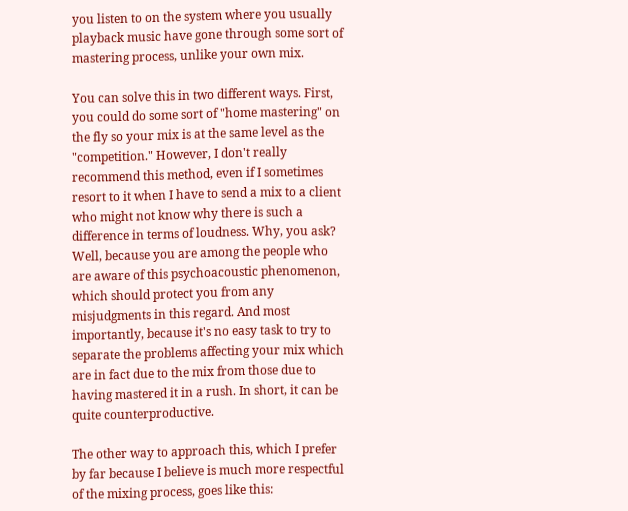you listen to on the system where you usually playback music have gone through some sort of mastering process, unlike your own mix.

You can solve this in two different ways. First, you could do some sort of "home mastering" on the fly so your mix is at the same level as the "competition." However, I don't really recommend this method, even if I sometimes resort to it when I have to send a mix to a client who might not know why there is such a difference in terms of loudness. Why, you ask? Well, because you are among the people who are aware of this psychoacoustic phenomenon, which should protect you from any misjudgments in this regard. And most importantly, because it's no easy task to try to separate the problems affecting your mix which are in fact due to the mix from those due to having mastered it in a rush. In short, it can be quite counterproductive.

The other way to approach this, which I prefer by far because I believe is much more respectful of the mixing process, goes like this: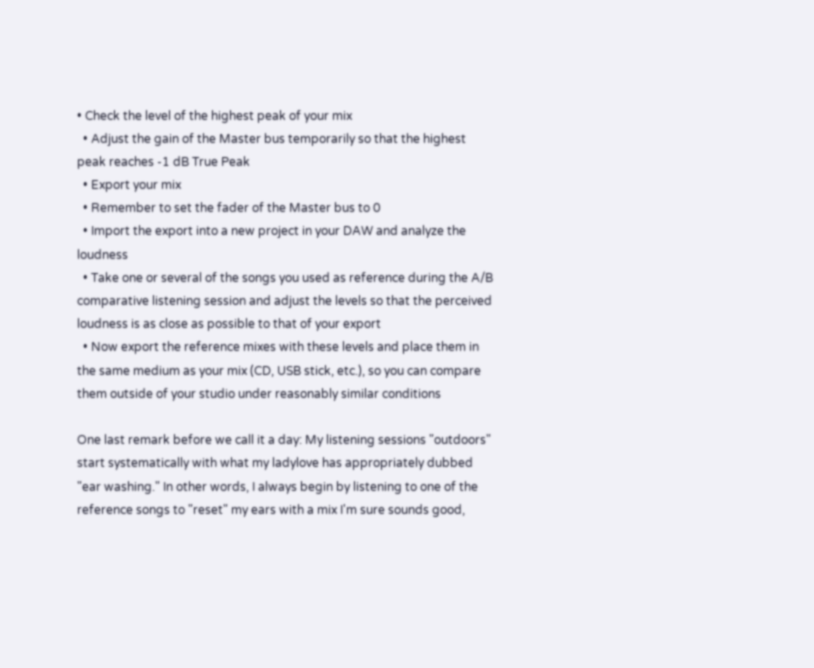• Check the level of the highest peak of your mix
  • Adjust the gain of the Master bus temporarily so that the highest peak reaches -1 dB True Peak
  • Export your mix
  • Remember to set the fader of the Master bus to 0
  • Import the export into a new project in your DAW and analyze the loudness
  • Take one or several of the songs you used as reference during the A/B comparative listening session and adjust the levels so that the perceived loudness is as close as possible to that of your export
  • Now export the reference mixes with these levels and place them in the same medium as your mix (CD, USB stick, etc.), so you can compare them outside of your studio under reasonably similar conditions

One last remark before we call it a day: My listening sessions "outdoors" start systematically with what my ladylove has appropriately dubbed "ear washing." In other words, I always begin by listening to one of the reference songs to "reset" my ears with a mix I'm sure sounds good,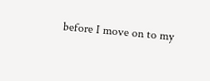before I move on to my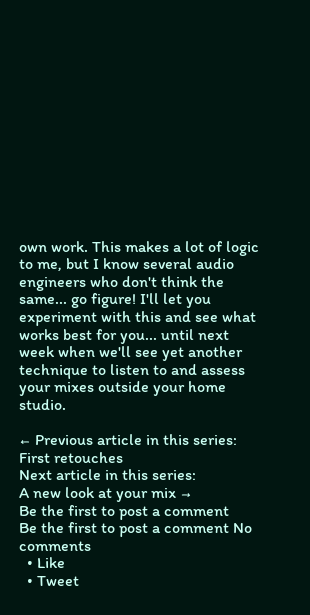own work. This makes a lot of logic to me, but I know several audio engineers who don't think the same... go figure! I'll let you experiment with this and see what works best for you... until next week when we'll see yet another technique to listen to and assess your mixes outside your home studio.

← Previous article in this series:
First retouches
Next article in this series:
A new look at your mix →
Be the first to post a comment
Be the first to post a comment No comments
  • Like
  • Tweet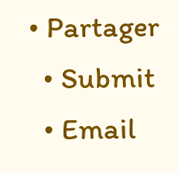• Partager
  • Submit
  • Email